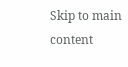Skip to main content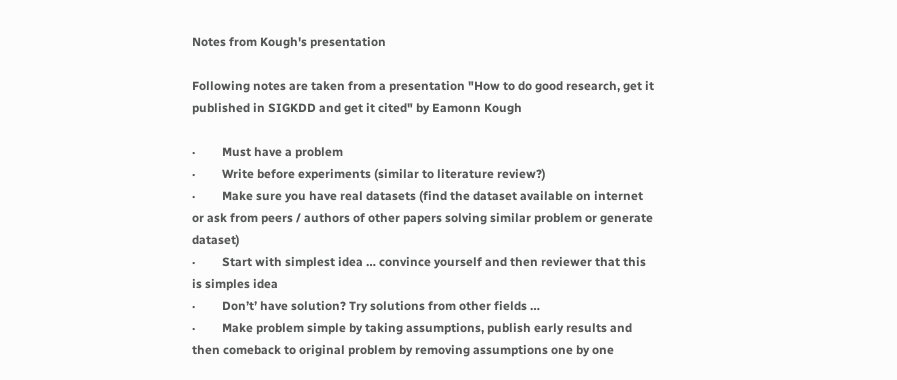Notes from Kough's presentation

Following notes are taken from a presentation "How to do good research, get it published in SIGKDD and get it cited" by Eamonn Kough

·         Must have a problem
·         Write before experiments (similar to literature review?)
·         Make sure you have real datasets (find the dataset available on internet or ask from peers / authors of other papers solving similar problem or generate dataset)
·         Start with simplest idea … convince yourself and then reviewer that this is simples idea
·         Don’t’ have solution? Try solutions from other fields …
·         Make problem simple by taking assumptions, publish early results and then comeback to original problem by removing assumptions one by one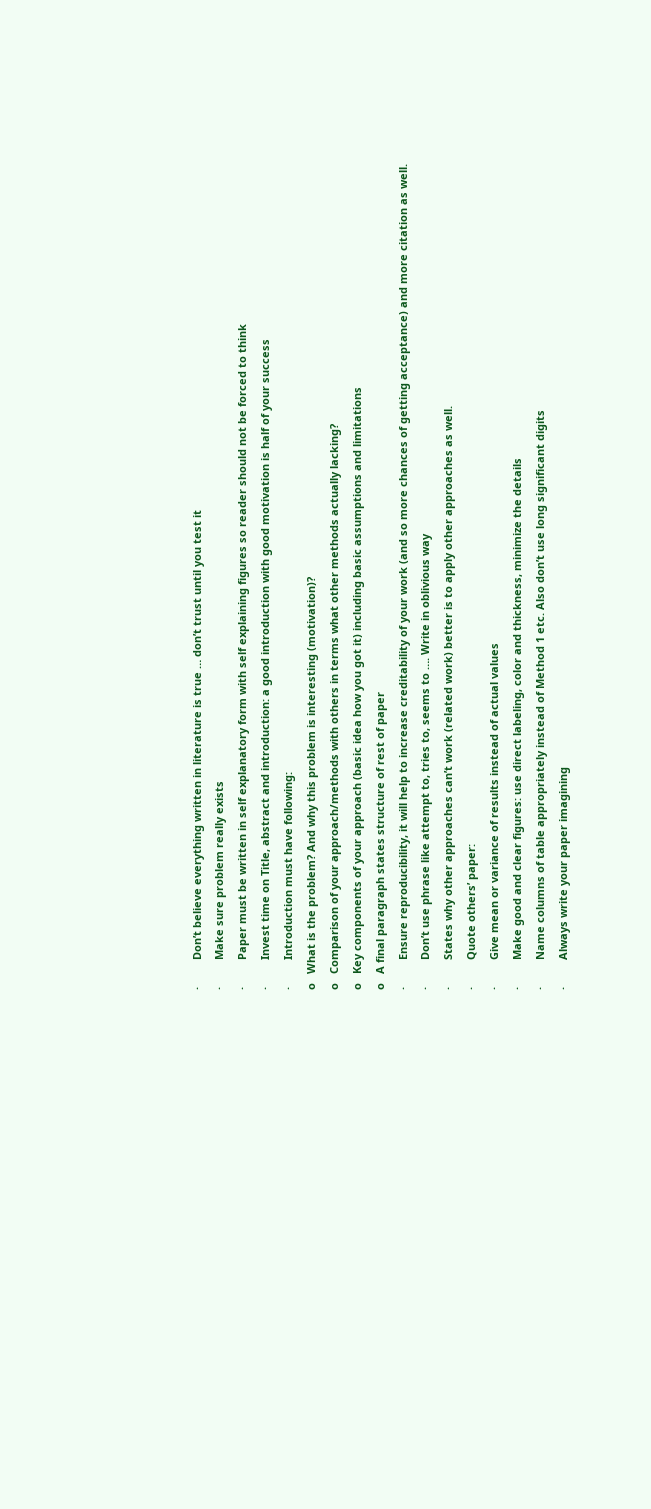·         Don’t believe everything written in literature is true … don’t trust until you test it
·         Make sure problem really exists
·         Paper must be written in self explanatory form with self explaining figures so reader should not be forced to think
·         Invest time on Title, abstract and introduction: a good introduction with good motivation is half of your success
·         Introduction must have following:
o   What is the problem? And why this problem is interesting (motivation)?
o   Comparison of your approach/methods with others in terms what other methods actually lacking?
o   Key components of your approach (basic idea how you got it) including basic assumptions and limitations
o   A final paragraph states structure of rest of paper
·         Ensure reproducibility, it will help to increase creditability of your work (and so more chances of getting acceptance) and more citation as well.
·         Don’t use phrase like attempt to, tries to, seems to …. Write in oblivious way
·         States why other approaches can’t work (related work) better is to apply other approaches as well.
·         Quote others’ paper:
·         Give mean or variance of results instead of actual values
·         Make good and clear figures: use direct labeling, color and thickness, minimize the details
·         Name columns of table appropriately instead of Method 1 etc. Also don’t use long significant digits
·         Always write your paper imagining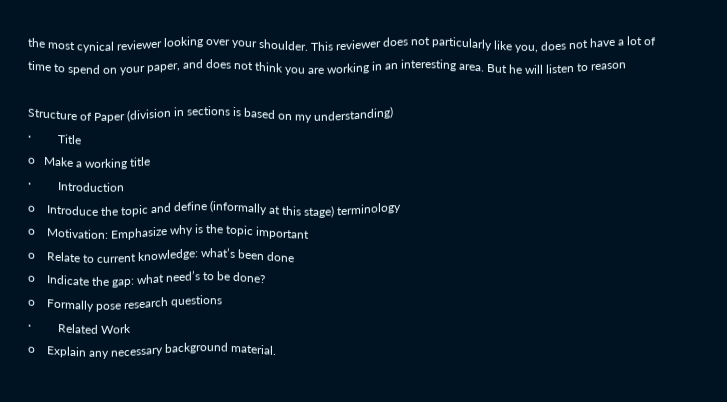the most cynical reviewer looking over your shoulder. This reviewer does not particularly like you, does not have a lot of time to spend on your paper, and does not think you are working in an interesting area. But he will listen to reason

Structure of Paper (division in sections is based on my understanding)
·         Title
o   Make a working title
·         Introduction
o    Introduce the topic and define (informally at this stage) terminology
o    Motivation: Emphasize why is the topic important
o    Relate to current knowledge: what’s been done
o    Indicate the gap: what need’s to be done?
o    Formally pose research questions
·         Related Work
o    Explain any necessary background material.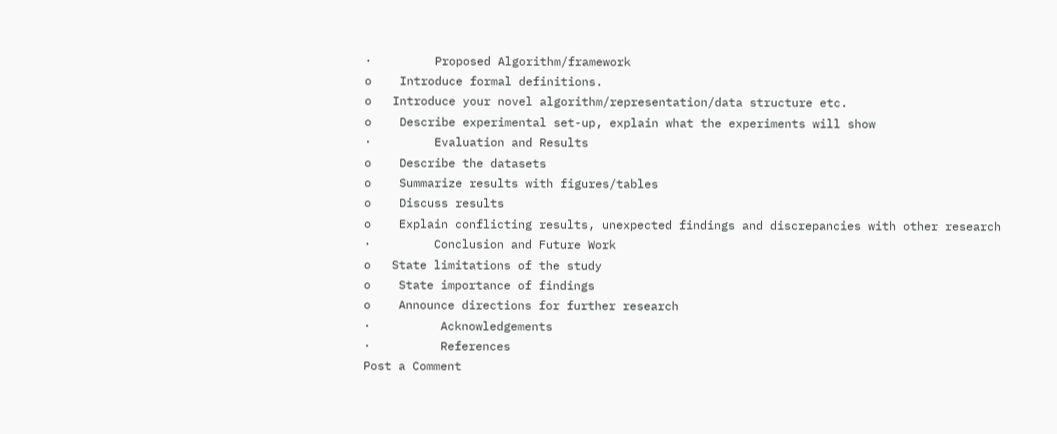·         Proposed Algorithm/framework
o    Introduce formal definitions.
o   Introduce your novel algorithm/representation/data structure etc.
o    Describe experimental set-up, explain what the experiments will show
·         Evaluation and Results
o    Describe the datasets
o    Summarize results with figures/tables
o    Discuss results
o    Explain conflicting results, unexpected findings and discrepancies with other research
·         Conclusion and Future Work
o   State limitations of the study
o    State importance of findings
o    Announce directions for further research
·          Acknowledgements
·          References
Post a Comment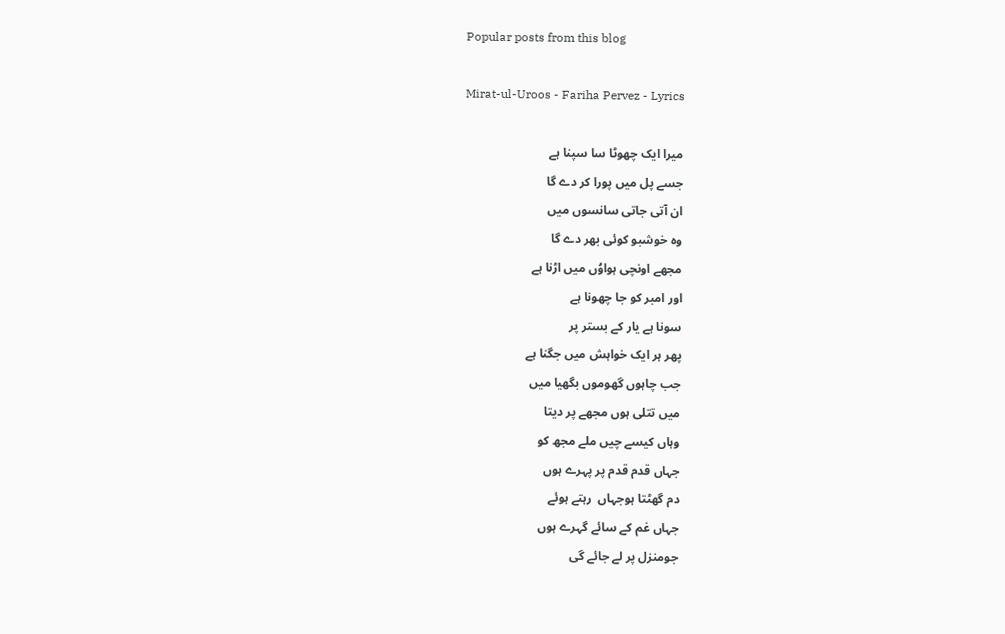Popular posts from this blog

Mirat-ul-Uroos - Fariha Pervez - Lyrics

میرا ایک چھوٹا سا سپنا ہے
جسے پل میں پورا کر دے گا
ان آتی جاتی سانسوں میں
وہ خوشبو کوئی بھر دے گا
مجھے اونچی ہواوُں میں اڑنا ہے
اور امبر کو جا چھونا ہے
سونا ہے یار کے بستر پر
پھر ہر ایک خواہش میں جگنا ہے
جب چاہوں گھوموں بگھیا میں
میں تتلی ہوں مجھے پر دیتا
وہاں کیسے چیں ملے مجھ کو
جہاں قدم قدم پر پہرے ہوں
دم گھٹتا ہوجہاں  رہتے ہوئے
جہاں غم کے سائے گہرے ہوں
جومنزل پر لے جائے گی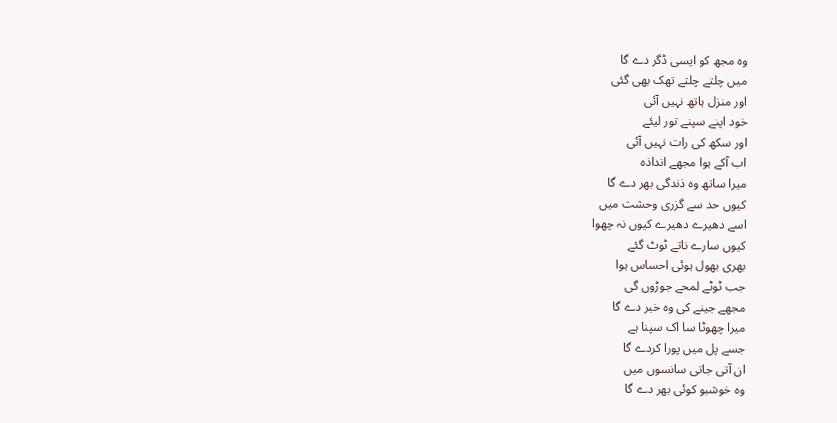وہ مجھ کو ایسی ڈگر دے گا
میں چلتے چلتے تھک بھی گئی
اور منزل ہاتھ نہیں آئی
خود اپنے سپنے تور لیئے
اور سکھ کی رات نہیں آئی
اب آکے ہوا مجھے انداذہ
میرا ساتھ وہ ذندگی بھر دے گا
کیوں حد سے گزری وحشت میں
اسے دھیرے دھیرے کیوں نہ چھوا
کیوں سارے ناتے ٹوٹ گئے
بھری بھول ہوئی احساس ہوا
جب ٹوٹے لمحے جوڑوں گی
مجھے جینے کی وہ خبر دے گا
میرا چھوٹا سا اک سپنا ہے
جسے پل میں پورا کردے گا
ان آتی جاتی سانسوں میں
وہ خوشبو کوئی بھر دے گا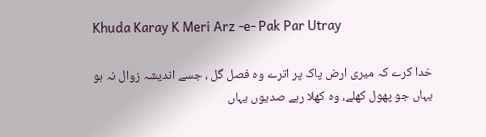Khuda Karay K Meri Arz -e- Pak Par Utray

خدا کرے کہ میری ارض پاک پر اترے وہ فصل گل ، جسے اندیشہ زوال نہ ہو یہاں جو پھول کھلے، وہ کھلا رہے صدیوں یہاں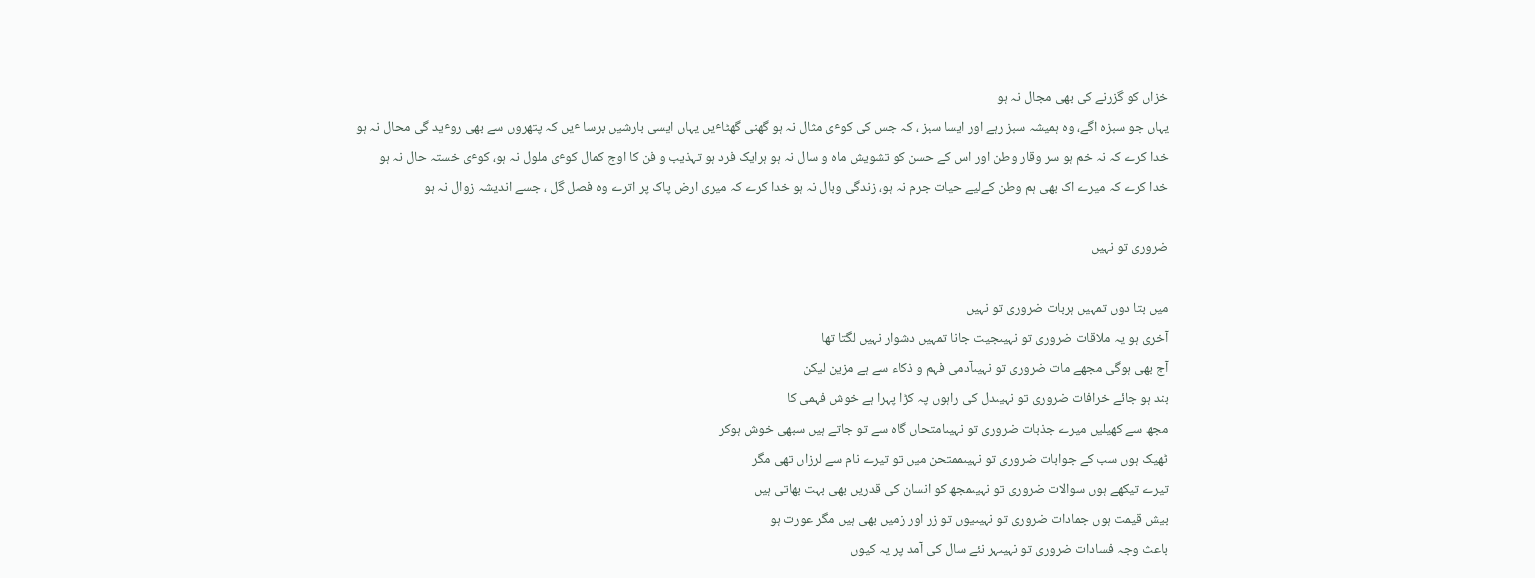خزاں کو گزرنے کی بھی مجال نہ ہو
یہاں جو سبزہ اگے، وہ ہمیشہ سبز رہے اور ایسا سبز ، کہ جس کی کوٴی مثال نہ ہو گھنی گھٹاٴیں یہاں ایسی بارشیں برسا ٴیں کہ پتھروں سے بھی روٴید گی محال نہ ہو
خدا کرے کہ نہ خم ہو سر وقار وطن اور اس کے حسن کو تشویش ماہ و سال نہ ہو ہرایک فرد ہو تہذیب و فن کا اوج کمال کوٴی ملول نہ ہو، کوٴی خستہ حال نہ ہو
خدا کرے کہ میرے اک بھی ہم وطن کےلیے حیات جرم نہ ہو، زندگی وبال نہ ہو خدا کرے کہ میری ارض پاک پر اترے وہ فصل گل ، جسے اندیشہ زوال نہ ہو

ضروری تو نہیں

میں بتا دوں تمہیں ہربات ضروری تو نہیں
آخری ہو یہ ملاقات ضروری تو نہیںجیت جانا تمہیں دشوار نہیں لگتا تھا
آج بھی ہوگی مجھے مات ضروری تو نہیںآدمی فہم و ذکاء سے ہے مزین لیکن
بند ہو جائے خرافات ضروری تو نہیںدل کی راہوں پہ کڑا پہرا ہے خوش فہمی کا
مجھ سے کھیلیں میرے جذبات ضروری تو نہیںامتحاں گاہ سے تو جاتے ہیں سبھی خوش ہوکر
ٹھیک ہوں سب کے جوابات ضروری تو نہیںممتحن میں تو تیرے نام سے لرزاں تھی مگر
تیرے تیکھے ہوں سوالات ضروری تو نہیںمجھ کو انسان کی قدریں بھی بہت بھاتی ہیں
بیش قیمت ہوں جمادات ضروری تو نہیںیوں تو زر اور زمیں بھی ہیں مگر عورت ہو
باعث وجہ فسادات ضروری تو نہیںہر نئے سال کی آمد پر یہ کیوں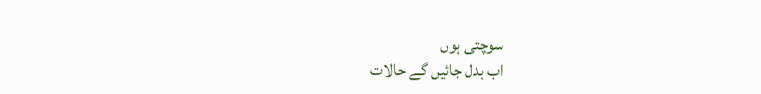سوچتی ہوں
اب بدل جائیں گے حالات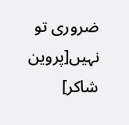ضروری تو نہیں[پروین شاکر]